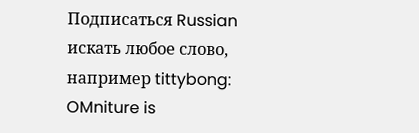Подписаться Russian
искать любое слово, например tittybong:
OMniture is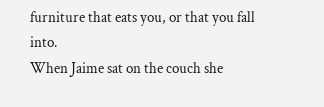furniture that eats you, or that you fall into.
When Jaime sat on the couch she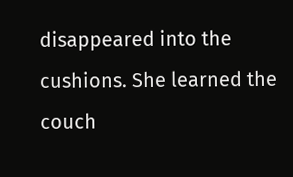disappeared into the cushions. She learned the couch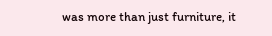was more than just furniture, it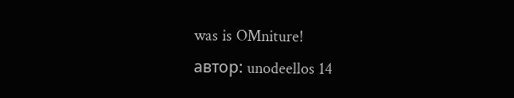was is OMniture!
автор: unodeellos 14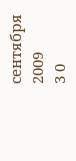сентября 2009
3 0